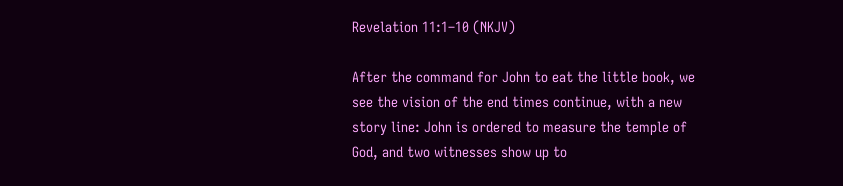Revelation 11:1–10 (NKJV)

After the command for John to eat the little book, we see the vision of the end times continue, with a new story line: John is ordered to measure the temple of God, and two witnesses show up to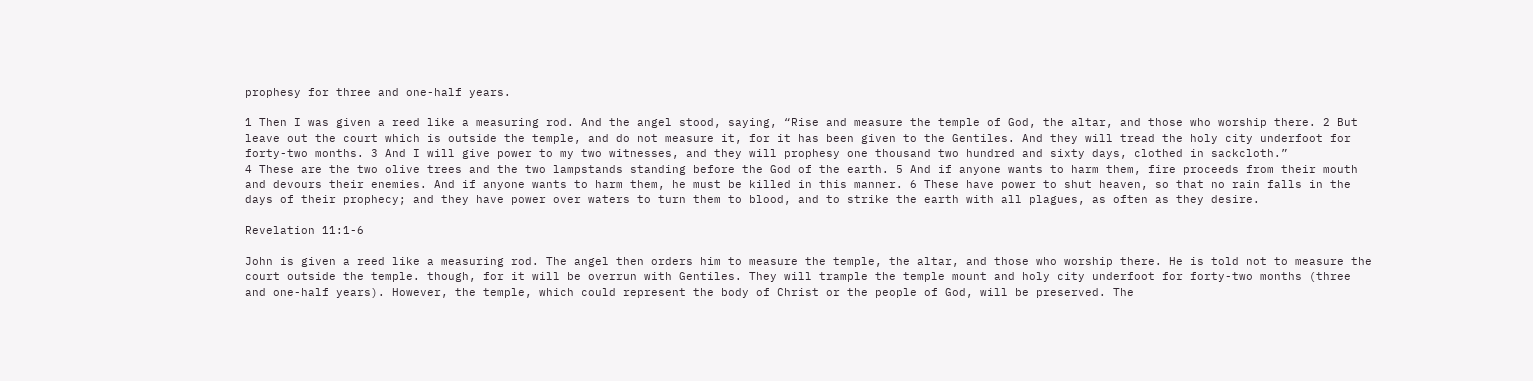prophesy for three and one-half years.

1 Then I was given a reed like a measuring rod. And the angel stood, saying, “Rise and measure the temple of God, the altar, and those who worship there. 2 But leave out the court which is outside the temple, and do not measure it, for it has been given to the Gentiles. And they will tread the holy city underfoot for forty-two months. 3 And I will give power to my two witnesses, and they will prophesy one thousand two hundred and sixty days, clothed in sackcloth.”
4 These are the two olive trees and the two lampstands standing before the God of the earth. 5 And if anyone wants to harm them, fire proceeds from their mouth and devours their enemies. And if anyone wants to harm them, he must be killed in this manner. 6 These have power to shut heaven, so that no rain falls in the days of their prophecy; and they have power over waters to turn them to blood, and to strike the earth with all plagues, as often as they desire.

Revelation 11:1-6

John is given a reed like a measuring rod. The angel then orders him to measure the temple, the altar, and those who worship there. He is told not to measure the court outside the temple. though, for it will be overrun with Gentiles. They will trample the temple mount and holy city underfoot for forty-two months (three and one-half years). However, the temple, which could represent the body of Christ or the people of God, will be preserved. The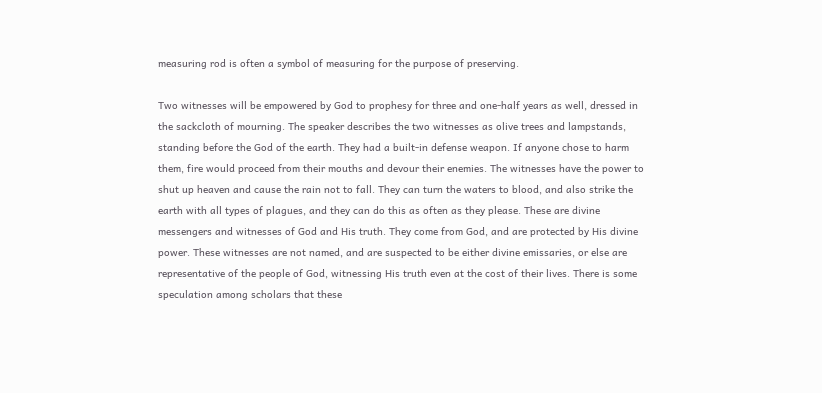measuring rod is often a symbol of measuring for the purpose of preserving.

Two witnesses will be empowered by God to prophesy for three and one-half years as well, dressed in the sackcloth of mourning. The speaker describes the two witnesses as olive trees and lampstands, standing before the God of the earth. They had a built-in defense weapon. If anyone chose to harm them, fire would proceed from their mouths and devour their enemies. The witnesses have the power to shut up heaven and cause the rain not to fall. They can turn the waters to blood, and also strike the earth with all types of plagues, and they can do this as often as they please. These are divine messengers and witnesses of God and His truth. They come from God, and are protected by His divine power. These witnesses are not named, and are suspected to be either divine emissaries, or else are representative of the people of God, witnessing His truth even at the cost of their lives. There is some speculation among scholars that these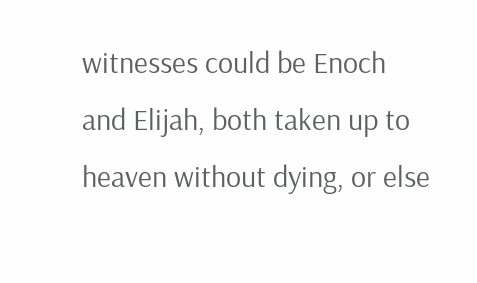witnesses could be Enoch and Elijah, both taken up to heaven without dying, or else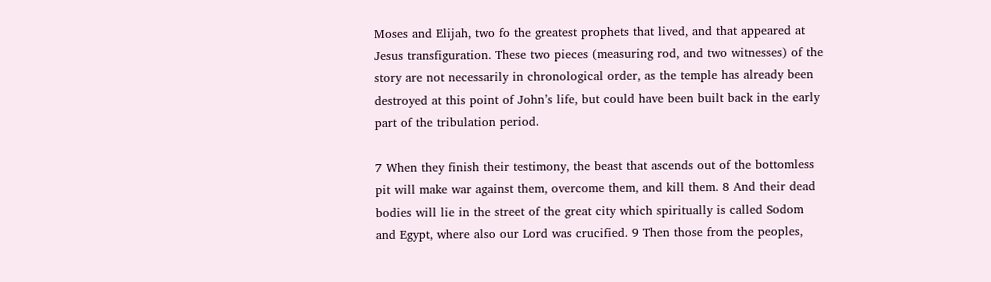Moses and Elijah, two fo the greatest prophets that lived, and that appeared at Jesus transfiguration. These two pieces (measuring rod, and two witnesses) of the story are not necessarily in chronological order, as the temple has already been destroyed at this point of John’s life, but could have been built back in the early part of the tribulation period.

7 When they finish their testimony, the beast that ascends out of the bottomless pit will make war against them, overcome them, and kill them. 8 And their dead bodies will lie in the street of the great city which spiritually is called Sodom and Egypt, where also our Lord was crucified. 9 Then those from the peoples,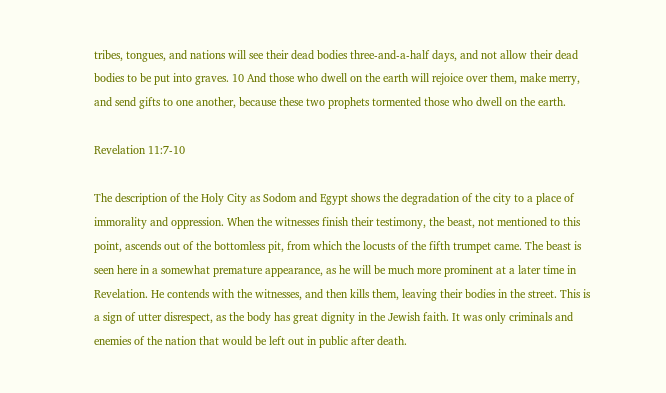tribes, tongues, and nations will see their dead bodies three-and-a-half days, and not allow their dead bodies to be put into graves. 10 And those who dwell on the earth will rejoice over them, make merry, and send gifts to one another, because these two prophets tormented those who dwell on the earth.

Revelation 11:7-10

The description of the Holy City as Sodom and Egypt shows the degradation of the city to a place of immorality and oppression. When the witnesses finish their testimony, the beast, not mentioned to this point, ascends out of the bottomless pit, from which the locusts of the fifth trumpet came. The beast is seen here in a somewhat premature appearance, as he will be much more prominent at a later time in Revelation. He contends with the witnesses, and then kills them, leaving their bodies in the street. This is a sign of utter disrespect, as the body has great dignity in the Jewish faith. It was only criminals and enemies of the nation that would be left out in public after death.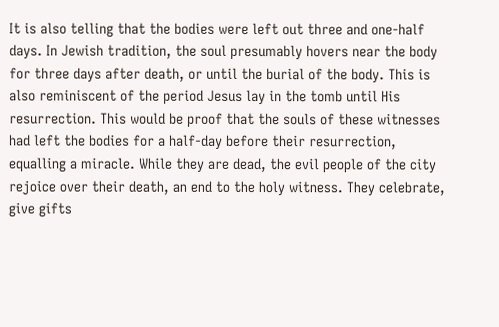It is also telling that the bodies were left out three and one-half days. In Jewish tradition, the soul presumably hovers near the body for three days after death, or until the burial of the body. This is also reminiscent of the period Jesus lay in the tomb until His resurrection. This would be proof that the souls of these witnesses had left the bodies for a half-day before their resurrection, equalling a miracle. While they are dead, the evil people of the city rejoice over their death, an end to the holy witness. They celebrate, give gifts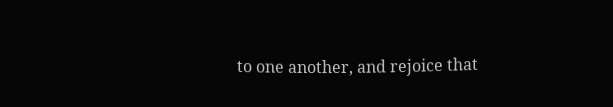to one another, and rejoice that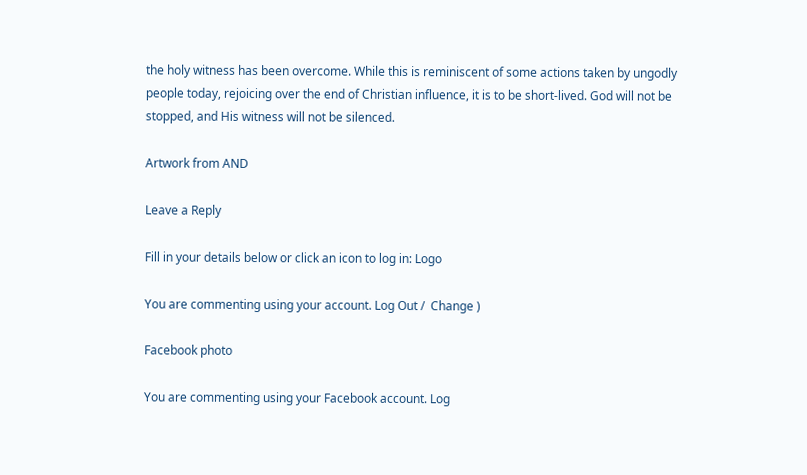the holy witness has been overcome. While this is reminiscent of some actions taken by ungodly people today, rejoicing over the end of Christian influence, it is to be short-lived. God will not be stopped, and His witness will not be silenced.

Artwork from AND

Leave a Reply

Fill in your details below or click an icon to log in: Logo

You are commenting using your account. Log Out /  Change )

Facebook photo

You are commenting using your Facebook account. Log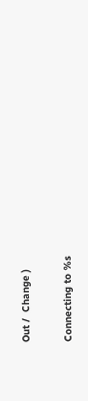Out /  Change )

Connecting to %s